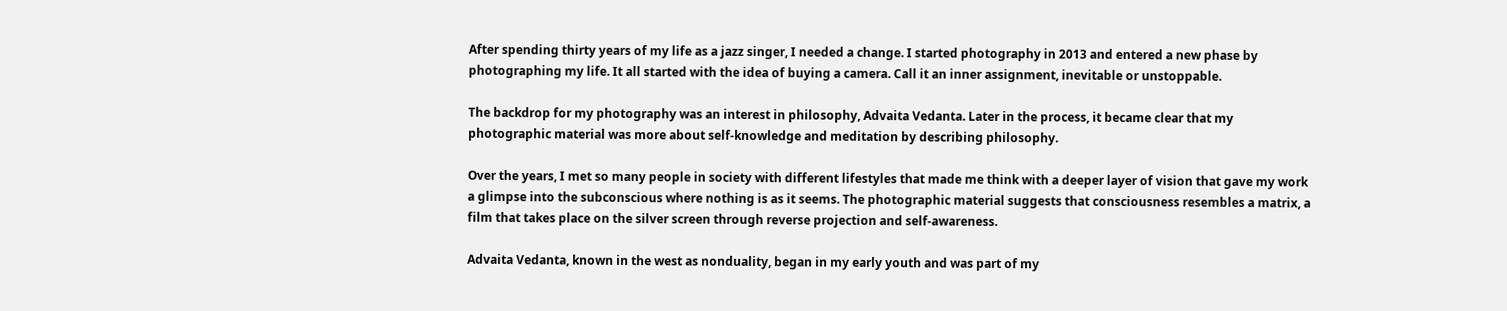After spending thirty years of my life as a jazz singer, I needed a change. I started photography in 2013 and entered a new phase by photographing my life. It all started with the idea of buying a camera. Call it an inner assignment, inevitable or unstoppable.

The backdrop for my photography was an interest in philosophy, Advaita Vedanta. Later in the process, it became clear that my photographic material was more about self-knowledge and meditation by describing philosophy.

Over the years, I met so many people in society with different lifestyles that made me think with a deeper layer of vision that gave my work a glimpse into the subconscious where nothing is as it seems. The photographic material suggests that consciousness resembles a matrix, a film that takes place on the silver screen through reverse projection and self-awareness.

Advaita Vedanta, known in the west as nonduality, began in my early youth and was part of my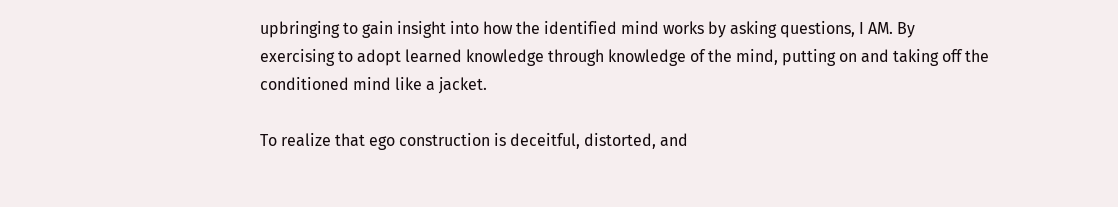upbringing to gain insight into how the identified mind works by asking questions, I AM. By exercising to adopt learned knowledge through knowledge of the mind, putting on and taking off the conditioned mind like a jacket.

To realize that ego construction is deceitful, distorted, and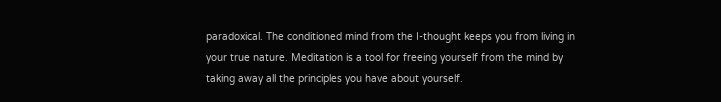paradoxical. The conditioned mind from the I-thought keeps you from living in your true nature. Meditation is a tool for freeing yourself from the mind by taking away all the principles you have about yourself.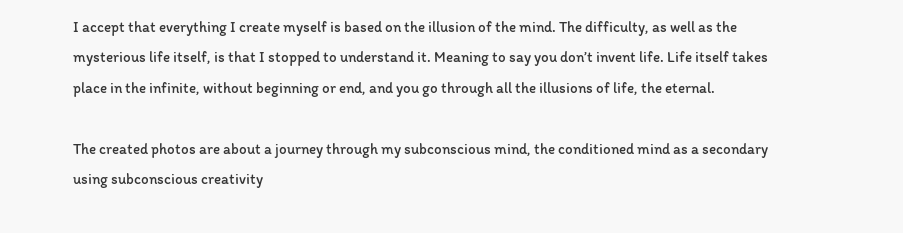I accept that everything I create myself is based on the illusion of the mind. The difficulty, as well as the mysterious life itself, is that I stopped to understand it. Meaning to say you don’t invent life. Life itself takes place in the infinite, without beginning or end, and you go through all the illusions of life, the eternal.

The created photos are about a journey through my subconscious mind, the conditioned mind as a secondary using subconscious creativity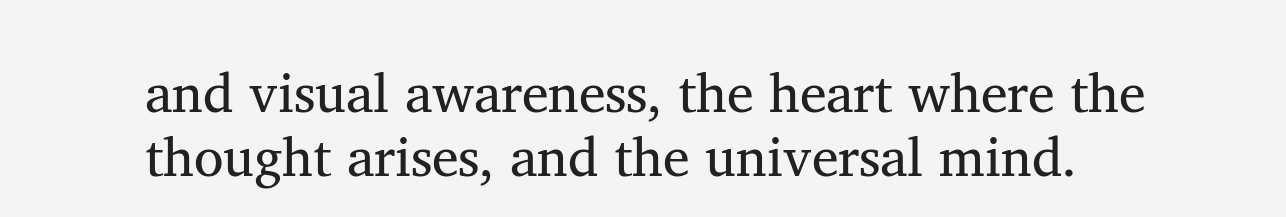and visual awareness, the heart where the thought arises, and the universal mind.